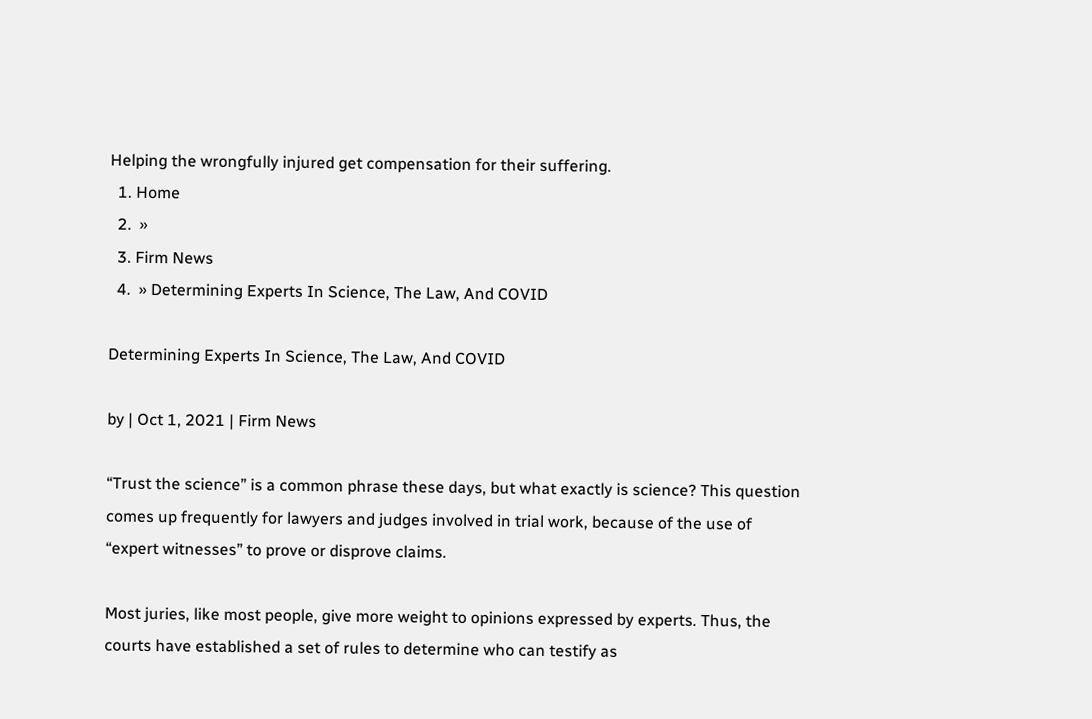Helping the wrongfully injured get compensation for their suffering.
  1. Home
  2.  »
  3. Firm News
  4.  » Determining Experts In Science, The Law, And COVID

Determining Experts In Science, The Law, And COVID

by | Oct 1, 2021 | Firm News

“Trust the science” is a common phrase these days, but what exactly is science? This question comes up frequently for lawyers and judges involved in trial work, because of the use of “expert witnesses” to prove or disprove claims.

Most juries, like most people, give more weight to opinions expressed by experts. Thus, the courts have established a set of rules to determine who can testify as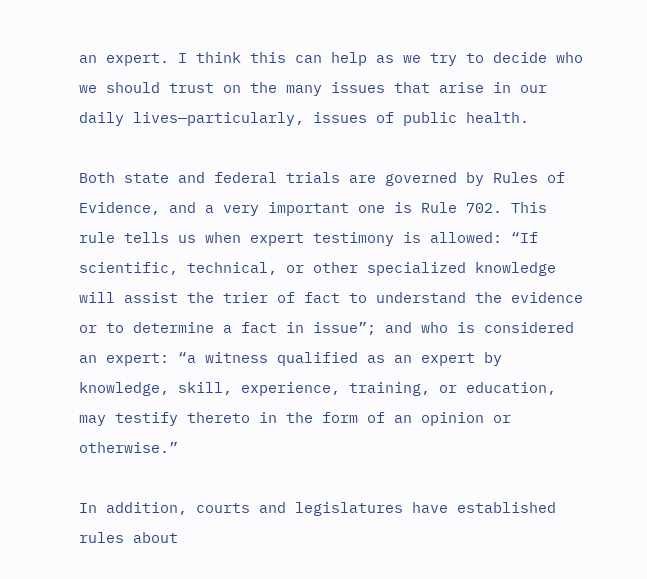an expert. I think this can help as we try to decide who we should trust on the many issues that arise in our daily lives—particularly, issues of public health.

Both state and federal trials are governed by Rules of Evidence, and a very important one is Rule 702. This rule tells us when expert testimony is allowed: “If scientific, technical, or other specialized knowledge will assist the trier of fact to understand the evidence or to determine a fact in issue”; and who is considered an expert: “a witness qualified as an expert by knowledge, skill, experience, training, or education, may testify thereto in the form of an opinion or otherwise.”

In addition, courts and legislatures have established rules about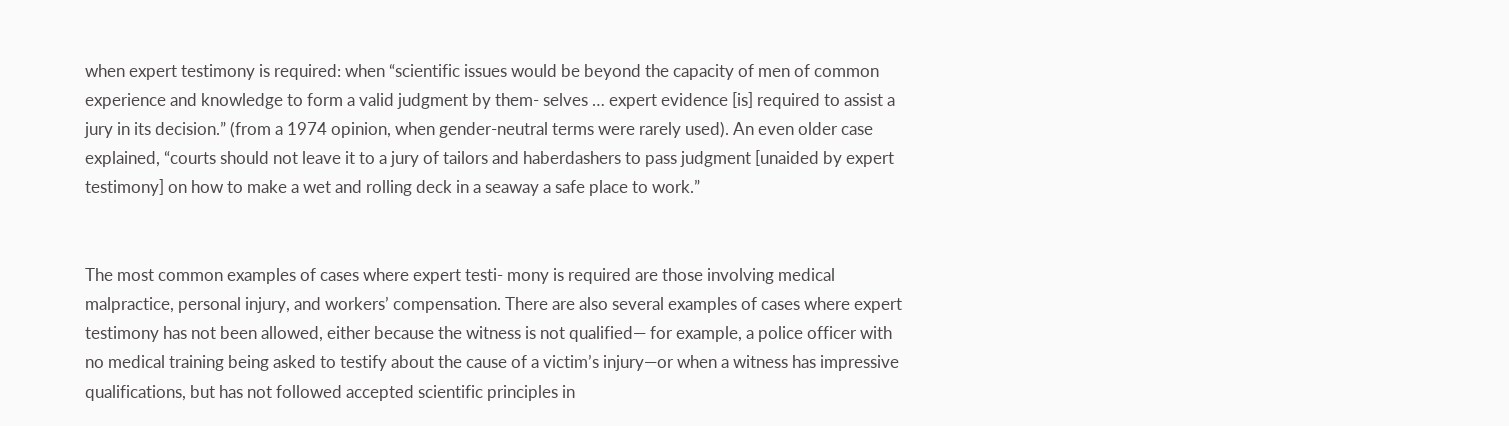when expert testimony is required: when “scientific issues would be beyond the capacity of men of common experience and knowledge to form a valid judgment by them- selves … expert evidence [is] required to assist a jury in its decision.” (from a 1974 opinion, when gender-neutral terms were rarely used). An even older case explained, “courts should not leave it to a jury of tailors and haberdashers to pass judgment [unaided by expert testimony] on how to make a wet and rolling deck in a seaway a safe place to work.”


The most common examples of cases where expert testi- mony is required are those involving medical malpractice, personal injury, and workers’ compensation. There are also several examples of cases where expert testimony has not been allowed, either because the witness is not qualified— for example, a police officer with no medical training being asked to testify about the cause of a victim’s injury—or when a witness has impressive qualifications, but has not followed accepted scientific principles in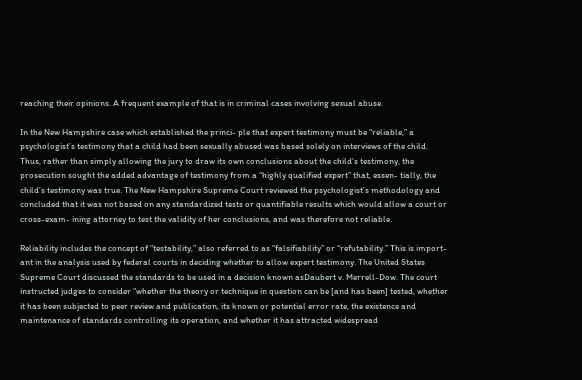reaching their opinions. A frequent example of that is in criminal cases involving sexual abuse.

In the New Hampshire case which established the princi- ple that expert testimony must be “reliable,” a psychologist’s testimony that a child had been sexually abused was based solely on interviews of the child. Thus, rather than simply allowing the jury to draw its own conclusions about the child’s testimony, the prosecution sought the added advantage of testimony from a “highly qualified expert” that, essen- tially, the child’s testimony was true. The New Hampshire Supreme Court reviewed the psychologist’s methodology and concluded that it was not based on any standardized tests or quantifiable results which would allow a court or cross-exam- ining attorney to test the validity of her conclusions, and was therefore not reliable.

Reliability includes the concept of “testability,” also referred to as “falsifiability” or “refutability.” This is import- ant in the analysis used by federal courts in deciding whether to allow expert testimony. The United States Supreme Court discussed the standards to be used in a decision known asDaubert v. Merrell-Dow. The court instructed judges to consider “whether the theory or technique in question can be [and has been] tested, whether it has been subjected to peer review and publication, its known or potential error rate, the existence and maintenance of standards controlling its operation, and whether it has attracted widespread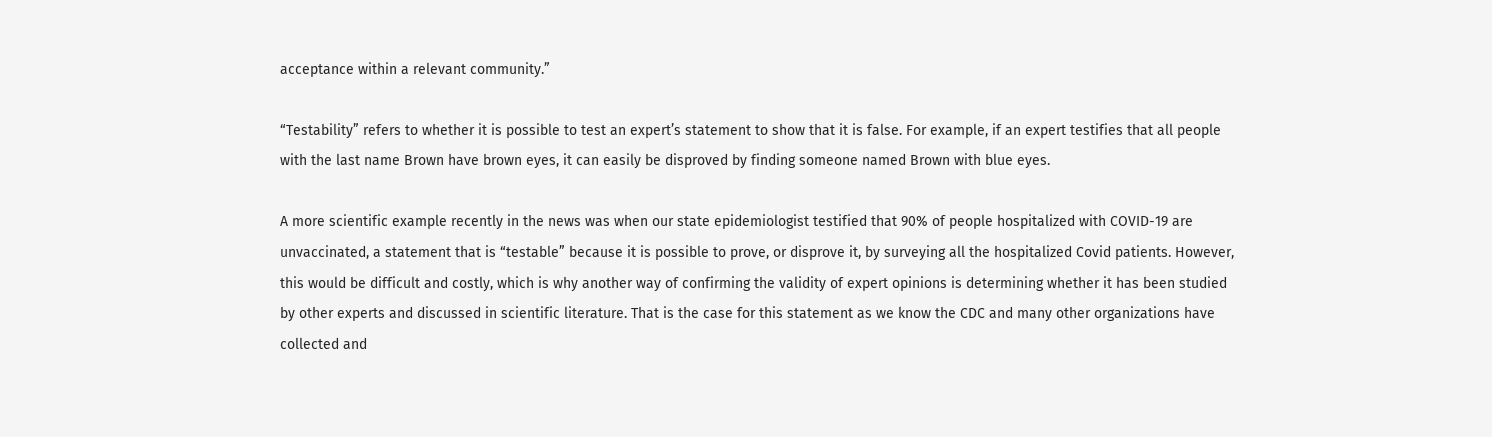acceptance within a relevant community.”

“Testability” refers to whether it is possible to test an expert’s statement to show that it is false. For example, if an expert testifies that all people with the last name Brown have brown eyes, it can easily be disproved by finding someone named Brown with blue eyes.

A more scientific example recently in the news was when our state epidemiologist testified that 90% of people hospitalized with COVID-19 are unvaccinated, a statement that is “testable” because it is possible to prove, or disprove it, by surveying all the hospitalized Covid patients. However, this would be difficult and costly, which is why another way of confirming the validity of expert opinions is determining whether it has been studied by other experts and discussed in scientific literature. That is the case for this statement as we know the CDC and many other organizations have collected and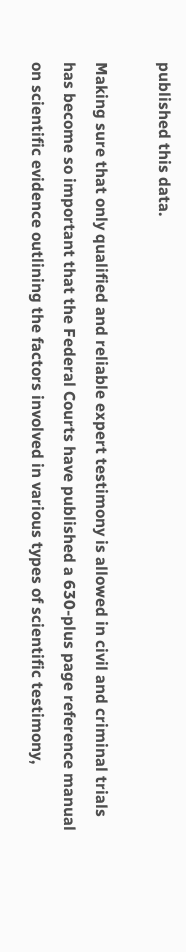published this data.

Making sure that only qualified and reliable expert testimony is allowed in civil and criminal trials has become so important that the Federal Courts have published a 630-plus page reference manual on scientific evidence outlining the factors involved in various types of scientific testimony,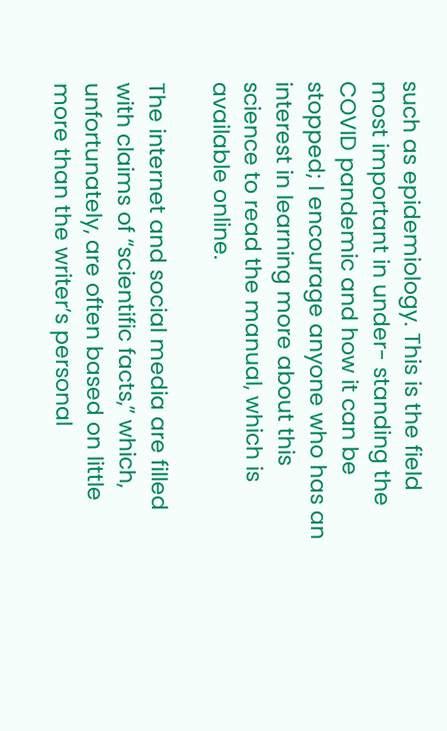such as epidemiology. This is the field most important in under- standing the COVID pandemic and how it can be stopped; I encourage anyone who has an interest in learning more about this science to read the manual, which is available online.

The internet and social media are filled with claims of “scientific facts,” which, unfortunately, are often based on little more than the writer’s personal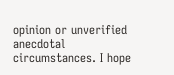opinion or unverified anecdotal circumstances. I hope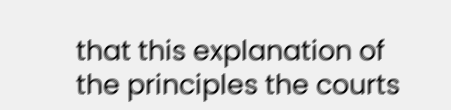that this explanation of the principles the courts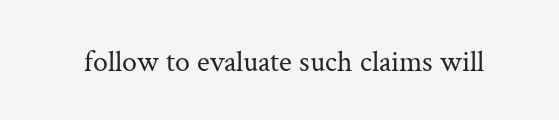follow to evaluate such claims will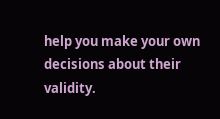help you make your own decisions about their validity.